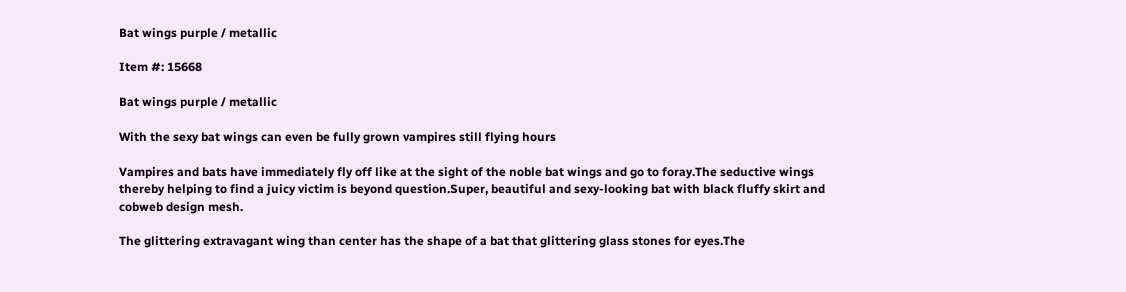Bat wings purple / metallic

Item #: 15668

Bat wings purple / metallic

With the sexy bat wings can even be fully grown vampires still flying hours

Vampires and bats have immediately fly off like at the sight of the noble bat wings and go to foray.The seductive wings thereby helping to find a juicy victim is beyond question.Super, beautiful and sexy-looking bat with black fluffy skirt and cobweb design mesh.

The glittering extravagant wing than center has the shape of a bat that glittering glass stones for eyes.The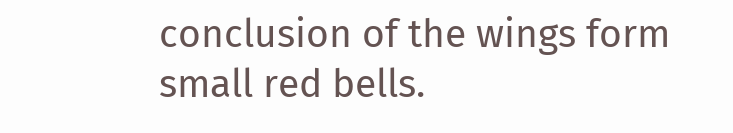conclusion of the wings form small red bells.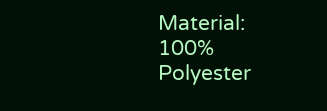Material: 100% Polyester